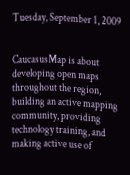Tuesday, September 1, 2009


CaucasusMap is about developing open maps throughout the region, building an active mapping community, providing technology training, and making active use of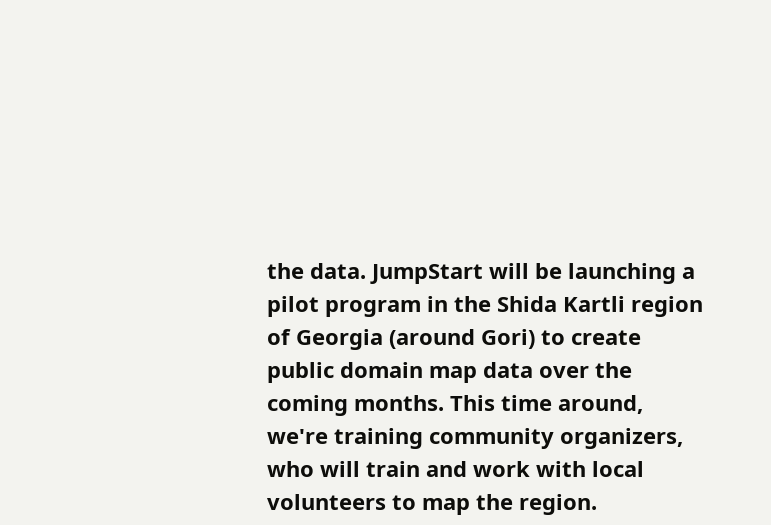the data. JumpStart will be launching a pilot program in the Shida Kartli region of Georgia (around Gori) to create public domain map data over the coming months. This time around, we're training community organizers, who will train and work with local volunteers to map the region.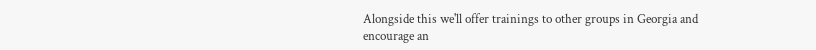Alongside this we'll offer trainings to other groups in Georgia and encourage an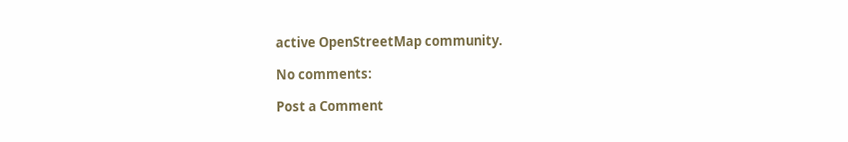active OpenStreetMap community.

No comments:

Post a Comment